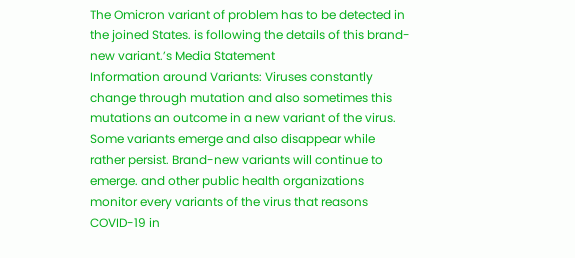The Omicron variant of problem has to be detected in the joined States. is following the details of this brand-new variant.’s Media Statement
Information around Variants: Viruses constantly change through mutation and also sometimes this mutations an outcome in a new variant of the virus. Some variants emerge and also disappear while rather persist. Brand-new variants will continue to emerge. and other public health organizations monitor every variants of the virus that reasons COVID-19 in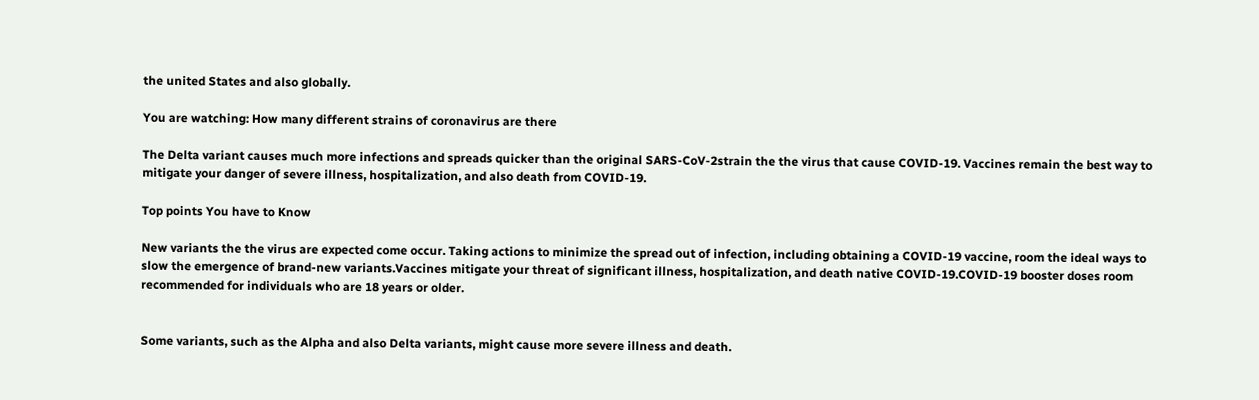the united States and also globally.

You are watching: How many different strains of coronavirus are there

The Delta variant causes much more infections and spreads quicker than the original SARS-CoV-2strain the the virus that cause COVID-19. Vaccines remain the best way to mitigate your danger of severe illness, hospitalization, and also death from COVID-19.

Top points You have to Know

New variants the the virus are expected come occur. Taking actions to minimize the spread out of infection, including obtaining a COVID-19 vaccine, room the ideal ways to slow the emergence of brand-new variants.Vaccines mitigate your threat of significant illness, hospitalization, and death native COVID-19.COVID-19 booster doses room recommended for individuals who are 18 years or older.


Some variants, such as the Alpha and also Delta variants, might cause more severe illness and death.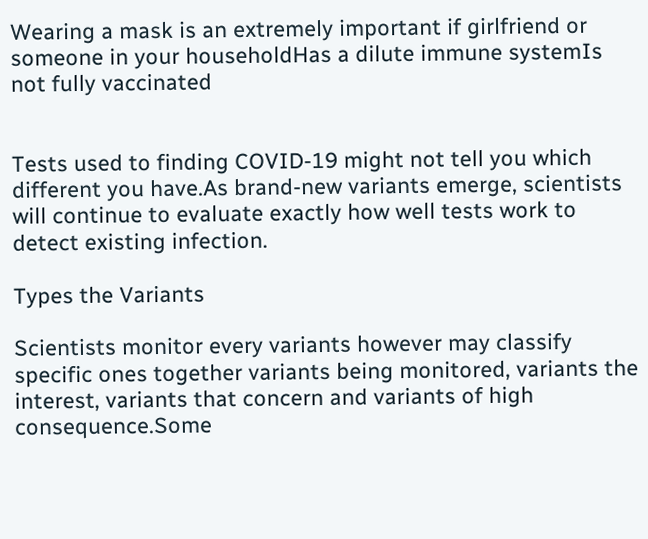Wearing a mask is an extremely important if girlfriend or someone in your householdHas a dilute immune systemIs not fully vaccinated


Tests used to finding COVID-19 might not tell you which different you have.As brand-new variants emerge, scientists will continue to evaluate exactly how well tests work to detect existing infection.

Types the Variants

Scientists monitor every variants however may classify specific ones together variants being monitored, variants the interest, variants that concern and variants of high consequence.Some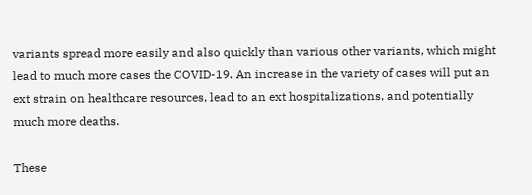variants spread more easily and also quickly than various other variants, which might lead to much more cases the COVID-19. An increase in the variety of cases will put an ext strain on healthcare resources, lead to an ext hospitalizations, and potentially much more deaths.

These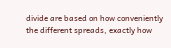divide are based on how conveniently the different spreads, exactly how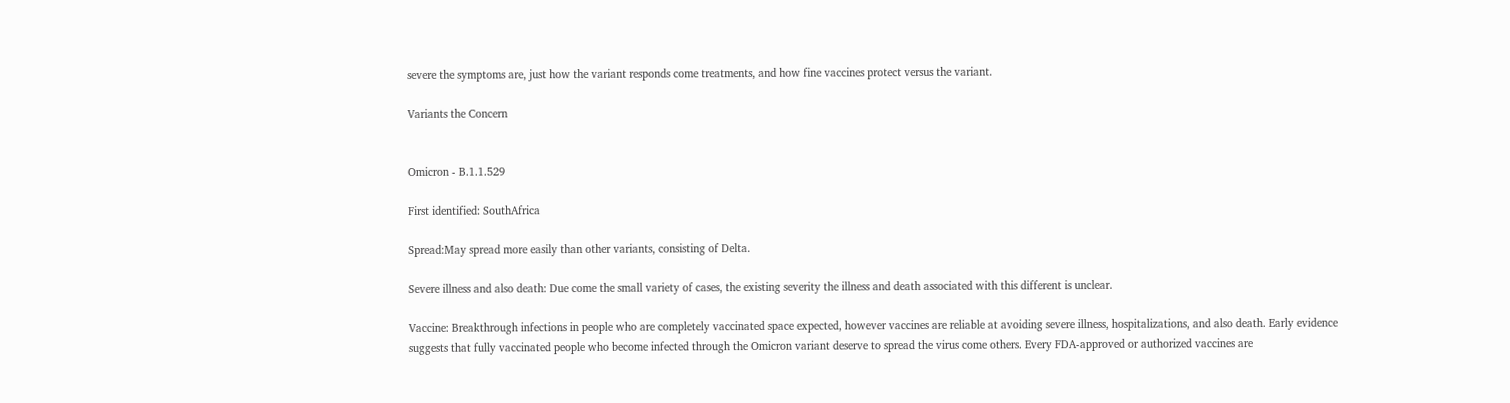severe the symptoms are, just how the variant responds come treatments, and how fine vaccines protect versus the variant.

Variants the Concern


Omicron - B.1.1.529

First identified: SouthAfrica

Spread:May spread more easily than other variants, consisting of Delta.

Severe illness and also death: Due come the small variety of cases, the existing severity the illness and death associated with this different is unclear.

Vaccine: Breakthrough infections in people who are completely vaccinated space expected, however vaccines are reliable at avoiding severe illness, hospitalizations, and also death. Early evidence suggests that fully vaccinated people who become infected through the Omicron variant deserve to spread the virus come others. Every FDA-approved or authorized vaccines are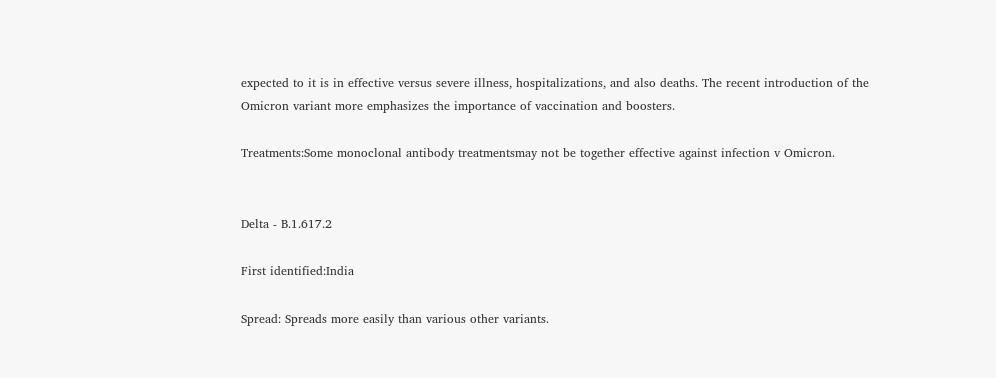expected to it is in effective versus severe illness, hospitalizations, and also deaths. The recent introduction of the Omicron variant more emphasizes the importance of vaccination and boosters.

Treatments:Some monoclonal antibody treatmentsmay not be together effective against infection v Omicron.


Delta - B.1.617.2

First identified:India

Spread: Spreads more easily than various other variants.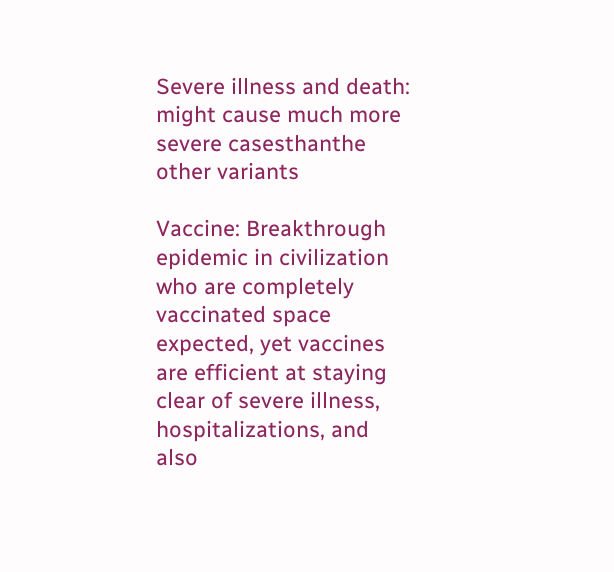Severe illness and death: might cause much more severe casesthanthe other variants

Vaccine: Breakthrough epidemic in civilization who are completely vaccinated space expected, yet vaccines are efficient at staying clear of severe illness, hospitalizations, and also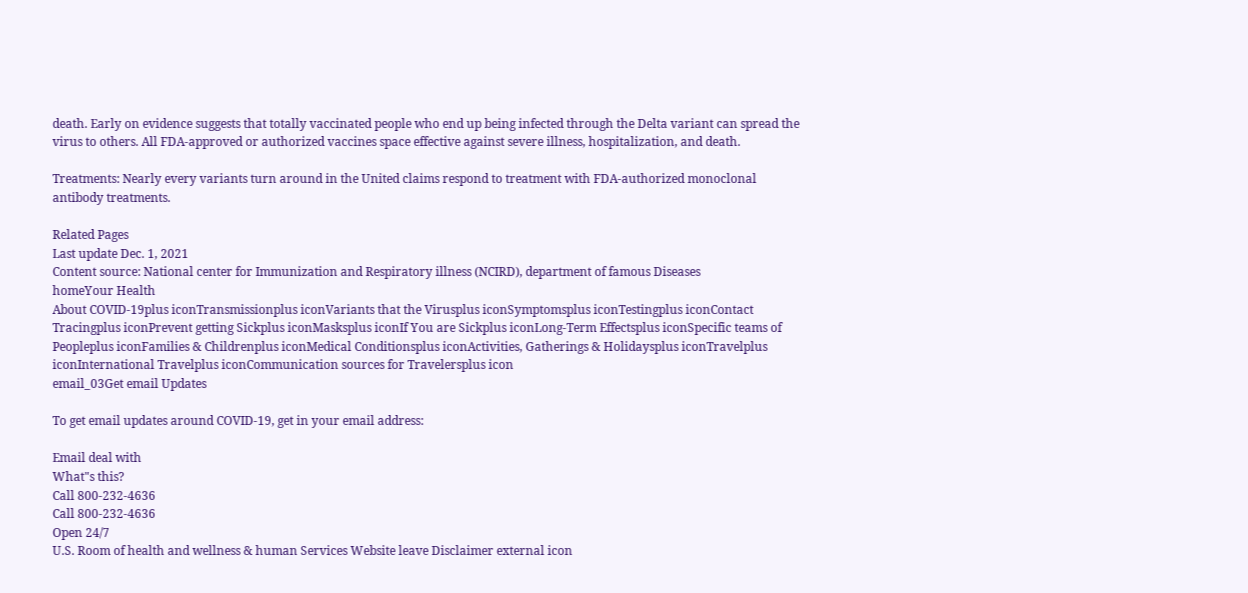death. Early on evidence suggests that totally vaccinated people who end up being infected through the Delta variant can spread the virus to others. All FDA-approved or authorized vaccines space effective against severe illness, hospitalization, and death.

Treatments: Nearly every variants turn around in the United claims respond to treatment with FDA-authorized monoclonal antibody treatments.

Related Pages
Last update Dec. 1, 2021
Content source: National center for Immunization and Respiratory illness (NCIRD), department of famous Diseases
homeYour Health
About COVID-19plus iconTransmissionplus iconVariants that the Virusplus iconSymptomsplus iconTestingplus iconContact Tracingplus iconPrevent getting Sickplus iconMasksplus iconIf You are Sickplus iconLong-Term Effectsplus iconSpecific teams of Peopleplus iconFamilies & Childrenplus iconMedical Conditionsplus iconActivities, Gatherings & Holidaysplus iconTravelplus iconInternational Travelplus iconCommunication sources for Travelersplus icon
email_03Get email Updates

To get email updates around COVID-19, get in your email address:

Email deal with
What"s this?
Call 800-232-4636
Call 800-232-4636
Open 24/7
U.S. Room of health and wellness & human Services Website leave Disclaimer external icon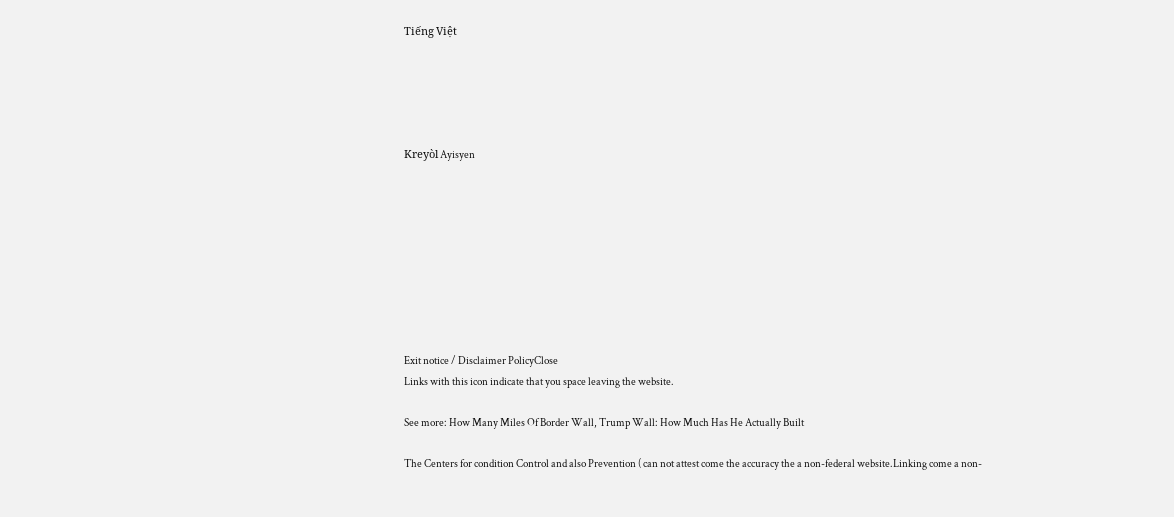Tiếng Việt





Kreyòl Ayisyen









Exit notice / Disclaimer PolicyClose
Links with this icon indicate that you space leaving the website.

See more: How Many Miles Of Border Wall, Trump Wall: How Much Has He Actually Built

The Centers for condition Control and also Prevention ( can not attest come the accuracy the a non-federal website.Linking come a non-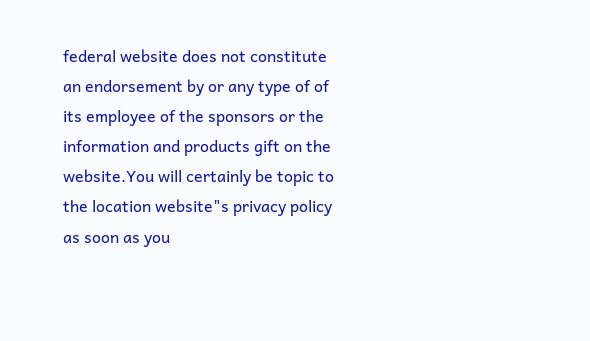federal website does not constitute an endorsement by or any type of of its employee of the sponsors or the information and products gift on the website.You will certainly be topic to the location website"s privacy policy as soon as you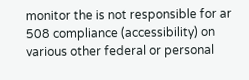monitor the is not responsible for ar 508 compliance (accessibility) on various other federal or personal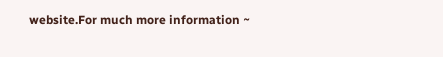website.For much more information ~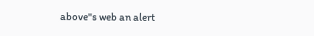above"s web an alert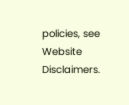policies, see Website Disclaimers.